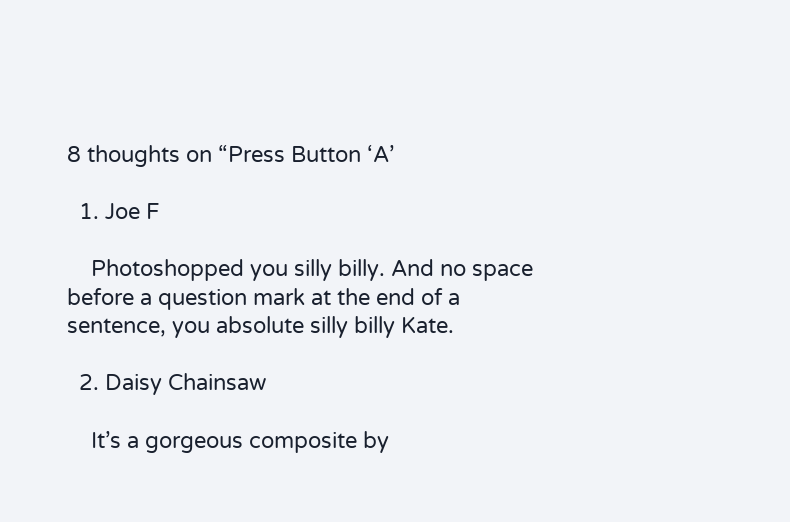8 thoughts on “Press Button ‘A’

  1. Joe F

    Photoshopped you silly billy. And no space before a question mark at the end of a sentence, you absolute silly billy Kate.

  2. Daisy Chainsaw

    It’s a gorgeous composite by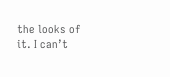the looks of it. I can’t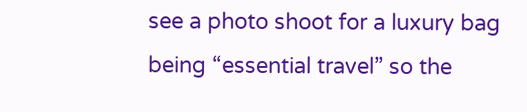see a photo shoot for a luxury bag being “essential travel” so the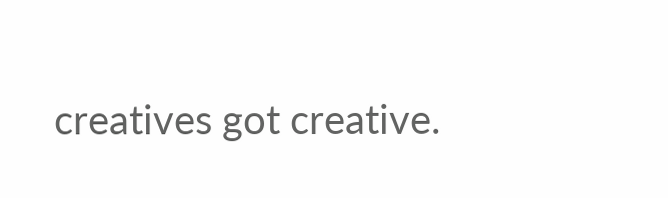creatives got creative.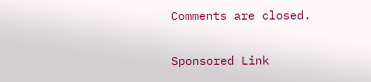Comments are closed.

Sponsored Link